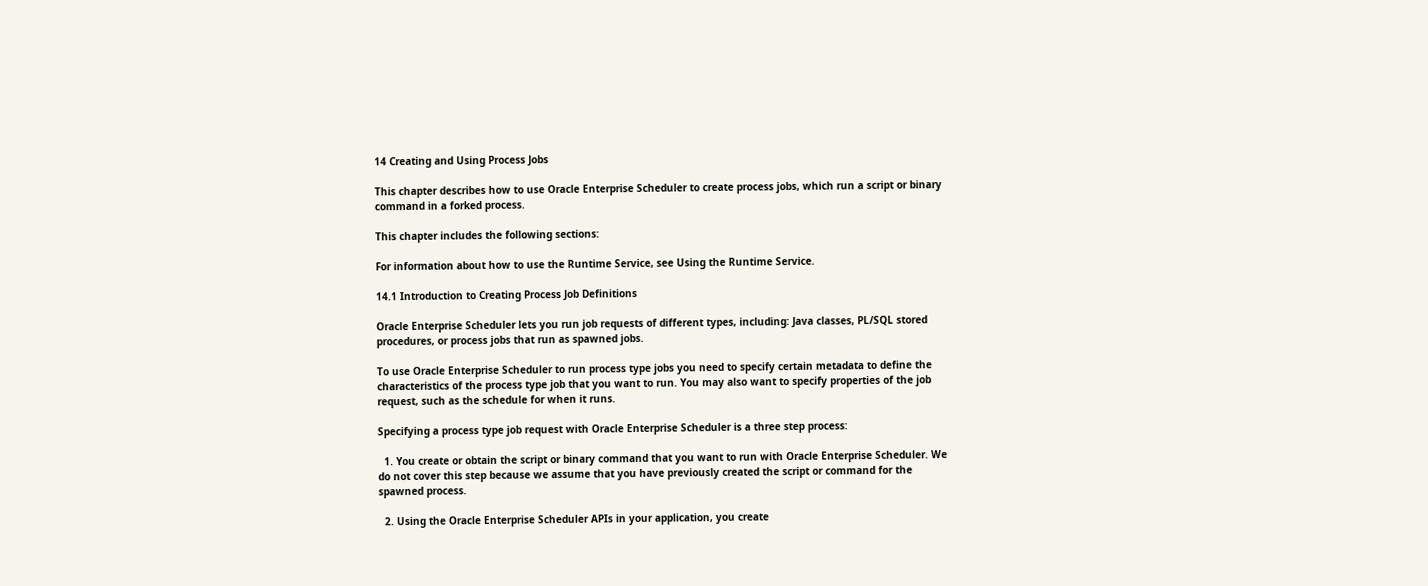14 Creating and Using Process Jobs

This chapter describes how to use Oracle Enterprise Scheduler to create process jobs, which run a script or binary command in a forked process.

This chapter includes the following sections:

For information about how to use the Runtime Service, see Using the Runtime Service.

14.1 Introduction to Creating Process Job Definitions

Oracle Enterprise Scheduler lets you run job requests of different types, including: Java classes, PL/SQL stored procedures, or process jobs that run as spawned jobs.

To use Oracle Enterprise Scheduler to run process type jobs you need to specify certain metadata to define the characteristics of the process type job that you want to run. You may also want to specify properties of the job request, such as the schedule for when it runs.

Specifying a process type job request with Oracle Enterprise Scheduler is a three step process:

  1. You create or obtain the script or binary command that you want to run with Oracle Enterprise Scheduler. We do not cover this step because we assume that you have previously created the script or command for the spawned process.

  2. Using the Oracle Enterprise Scheduler APIs in your application, you create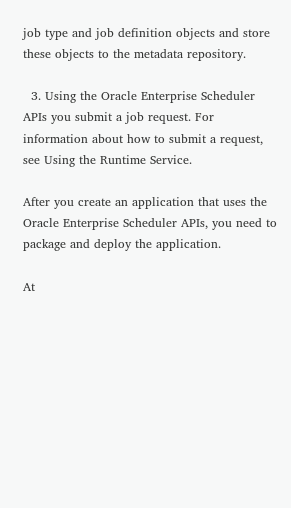job type and job definition objects and store these objects to the metadata repository.

  3. Using the Oracle Enterprise Scheduler APIs you submit a job request. For information about how to submit a request, see Using the Runtime Service.

After you create an application that uses the Oracle Enterprise Scheduler APIs, you need to package and deploy the application.

At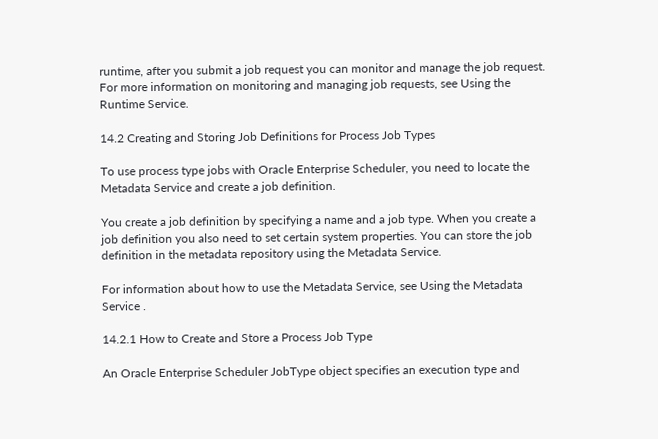runtime, after you submit a job request you can monitor and manage the job request. For more information on monitoring and managing job requests, see Using the Runtime Service.

14.2 Creating and Storing Job Definitions for Process Job Types

To use process type jobs with Oracle Enterprise Scheduler, you need to locate the Metadata Service and create a job definition.

You create a job definition by specifying a name and a job type. When you create a job definition you also need to set certain system properties. You can store the job definition in the metadata repository using the Metadata Service.

For information about how to use the Metadata Service, see Using the Metadata Service .

14.2.1 How to Create and Store a Process Job Type

An Oracle Enterprise Scheduler JobType object specifies an execution type and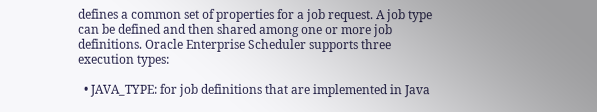defines a common set of properties for a job request. A job type can be defined and then shared among one or more job definitions. Oracle Enterprise Scheduler supports three execution types:

  • JAVA_TYPE: for job definitions that are implemented in Java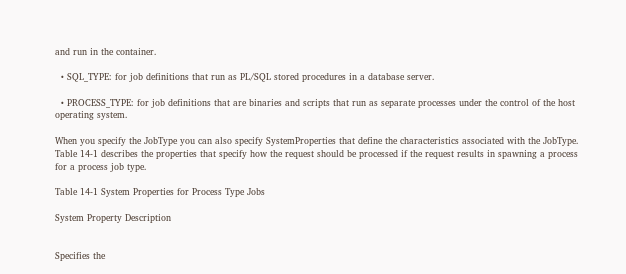and run in the container.

  • SQL_TYPE: for job definitions that run as PL/SQL stored procedures in a database server.

  • PROCESS_TYPE: for job definitions that are binaries and scripts that run as separate processes under the control of the host operating system.

When you specify the JobType you can also specify SystemProperties that define the characteristics associated with the JobType. Table 14-1 describes the properties that specify how the request should be processed if the request results in spawning a process for a process job type.

Table 14-1 System Properties for Process Type Jobs

System Property Description


Specifies the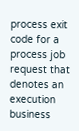process exit code for a process job request that denotes an execution business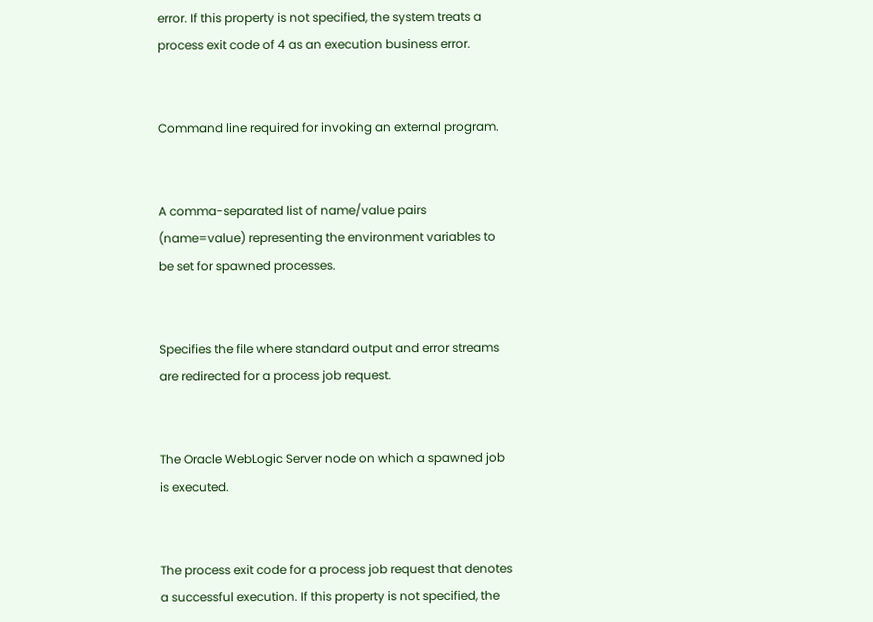error. If this property is not specified, the system treats a process exit code of 4 as an execution business error.


Command line required for invoking an external program.


A comma-separated list of name/value pairs (name=value) representing the environment variables to be set for spawned processes.


Specifies the file where standard output and error streams are redirected for a process job request.


The Oracle WebLogic Server node on which a spawned job is executed.


The process exit code for a process job request that denotes a successful execution. If this property is not specified, the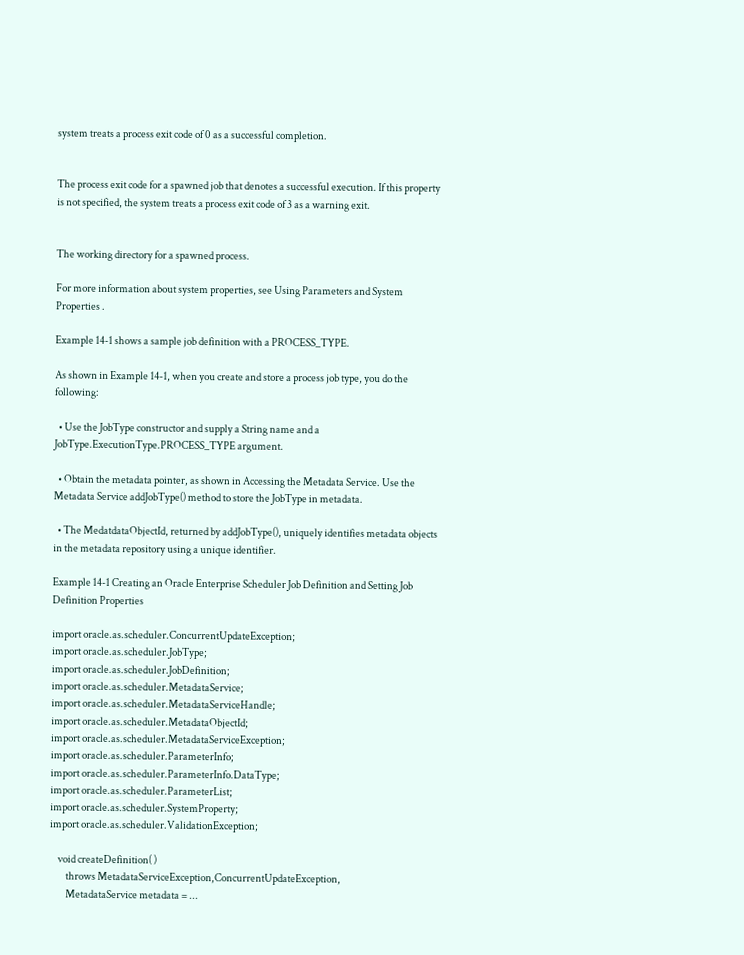system treats a process exit code of 0 as a successful completion.


The process exit code for a spawned job that denotes a successful execution. If this property is not specified, the system treats a process exit code of 3 as a warning exit.


The working directory for a spawned process.

For more information about system properties, see Using Parameters and System Properties .

Example 14-1 shows a sample job definition with a PROCESS_TYPE.

As shown in Example 14-1, when you create and store a process job type, you do the following:

  • Use the JobType constructor and supply a String name and a JobType.ExecutionType.PROCESS_TYPE argument.

  • Obtain the metadata pointer, as shown in Accessing the Metadata Service. Use the Metadata Service addJobType() method to store the JobType in metadata.

  • The MedatdataObjectId, returned by addJobType(), uniquely identifies metadata objects in the metadata repository using a unique identifier.

Example 14-1 Creating an Oracle Enterprise Scheduler Job Definition and Setting Job Definition Properties

import oracle.as.scheduler.ConcurrentUpdateException;
import oracle.as.scheduler.JobType;
import oracle.as.scheduler.JobDefinition;
import oracle.as.scheduler.MetadataService;
import oracle.as.scheduler.MetadataServiceHandle;
import oracle.as.scheduler.MetadataObjectId;
import oracle.as.scheduler.MetadataServiceException;
import oracle.as.scheduler.ParameterInfo;
import oracle.as.scheduler.ParameterInfo.DataType;
import oracle.as.scheduler.ParameterList;
import oracle.as.scheduler.SystemProperty;
import oracle.as.scheduler.ValidationException;

    void createDefinition( )
        throws MetadataServiceException,ConcurrentUpdateException,
        MetadataService metadata = ...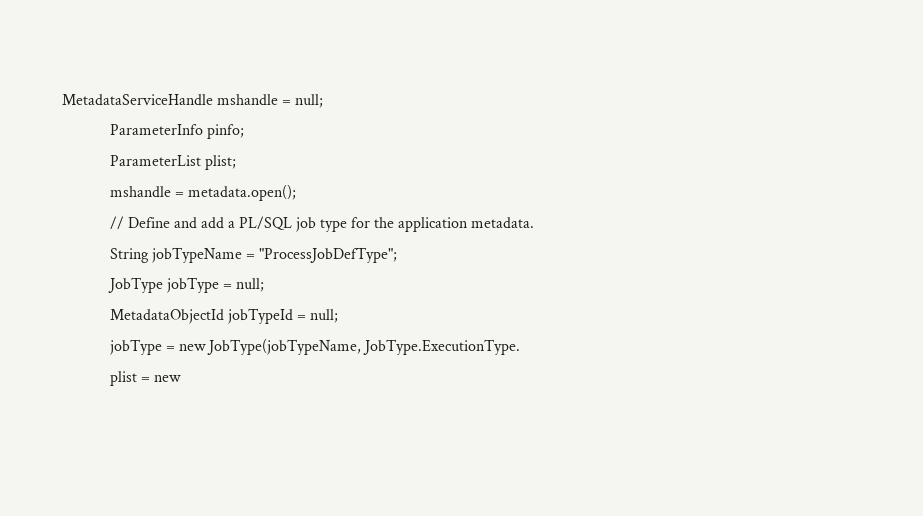MetadataServiceHandle mshandle = null;
            ParameterInfo pinfo;
            ParameterList plist;
            mshandle = metadata.open();
            // Define and add a PL/SQL job type for the application metadata.
            String jobTypeName = "ProcessJobDefType";
            JobType jobType = null;
            MetadataObjectId jobTypeId = null;
            jobType = new JobType(jobTypeName, JobType.ExecutionType.
            plist = new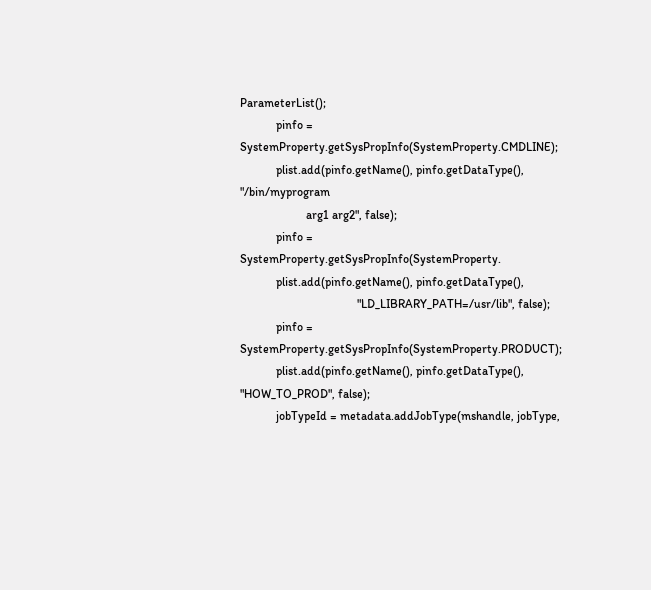ParameterList();
            pinfo = SystemProperty.getSysPropInfo(SystemProperty.CMDLINE);
            plist.add(pinfo.getName(), pinfo.getDataType(), "/bin/myprogram
                      arg1 arg2", false);
            pinfo = SystemProperty.getSysPropInfo(SystemProperty.
            plist.add(pinfo.getName(), pinfo.getDataType(),
                                       "LD_LIBRARY_PATH=/usr/lib", false);
            pinfo = SystemProperty.getSysPropInfo(SystemProperty.PRODUCT);
            plist.add(pinfo.getName(), pinfo.getDataType(), "HOW_TO_PROD", false);
            jobTypeId = metadata.addJobType(mshandle, jobType,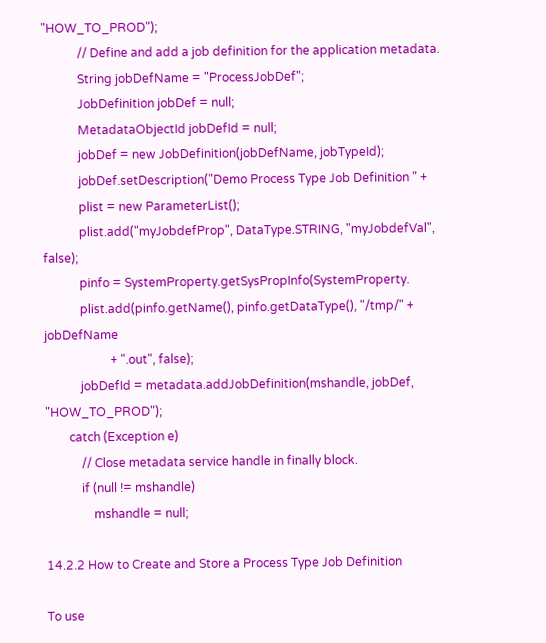"HOW_TO_PROD");
            // Define and add a job definition for the application metadata.
            String jobDefName = "ProcessJobDef";
            JobDefinition jobDef = null;
            MetadataObjectId jobDefId = null;
            jobDef = new JobDefinition(jobDefName, jobTypeId);
            jobDef.setDescription("Demo Process Type Job Definition " +
            plist = new ParameterList();
            plist.add("myJobdefProp", DataType.STRING, "myJobdefVal", false);
            pinfo = SystemProperty.getSysPropInfo(SystemProperty.
            plist.add(pinfo.getName(), pinfo.getDataType(), "/tmp/" + jobDefName
                      + ".out", false);
            jobDefId = metadata.addJobDefinition(mshandle, jobDef, "HOW_TO_PROD");
        catch (Exception e)
            // Close metadata service handle in finally block.
            if (null != mshandle)
                mshandle = null;

14.2.2 How to Create and Store a Process Type Job Definition

To use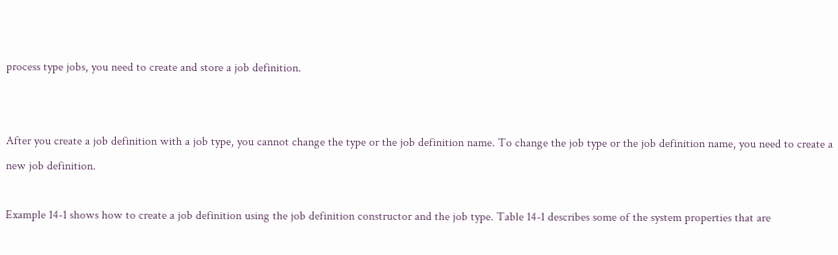process type jobs, you need to create and store a job definition.


After you create a job definition with a job type, you cannot change the type or the job definition name. To change the job type or the job definition name, you need to create a new job definition.

Example 14-1 shows how to create a job definition using the job definition constructor and the job type. Table 14-1 describes some of the system properties that are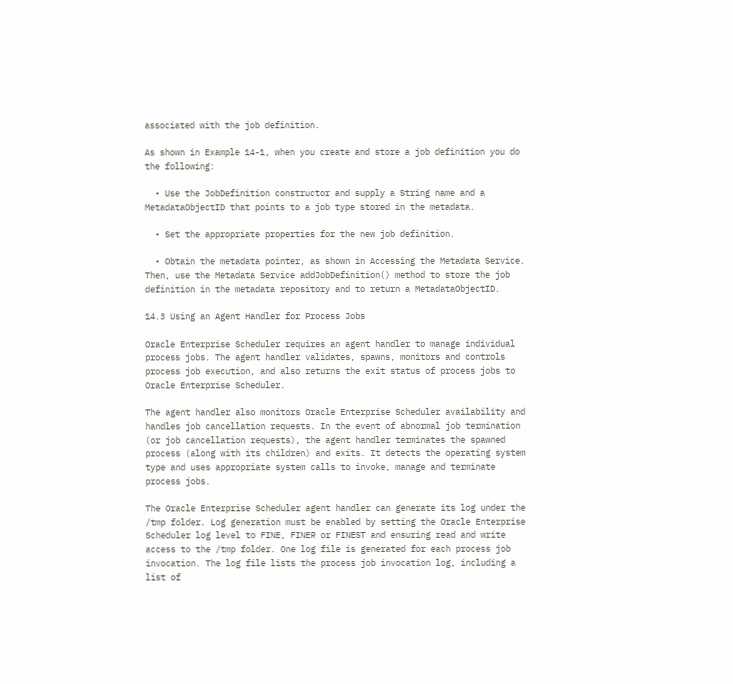associated with the job definition.

As shown in Example 14-1, when you create and store a job definition you do the following:

  • Use the JobDefinition constructor and supply a String name and a MetadataObjectID that points to a job type stored in the metadata.

  • Set the appropriate properties for the new job definition.

  • Obtain the metadata pointer, as shown in Accessing the Metadata Service. Then, use the Metadata Service addJobDefinition() method to store the job definition in the metadata repository and to return a MetadataObjectID.

14.3 Using an Agent Handler for Process Jobs

Oracle Enterprise Scheduler requires an agent handler to manage individual process jobs. The agent handler validates, spawns, monitors and controls process job execution, and also returns the exit status of process jobs to Oracle Enterprise Scheduler.

The agent handler also monitors Oracle Enterprise Scheduler availability and handles job cancellation requests. In the event of abnormal job termination (or job cancellation requests), the agent handler terminates the spawned process (along with its children) and exits. It detects the operating system type and uses appropriate system calls to invoke, manage and terminate process jobs.

The Oracle Enterprise Scheduler agent handler can generate its log under the /tmp folder. Log generation must be enabled by setting the Oracle Enterprise Scheduler log level to FINE, FINER or FINEST and ensuring read and write access to the /tmp folder. One log file is generated for each process job invocation. The log file lists the process job invocation log, including a list of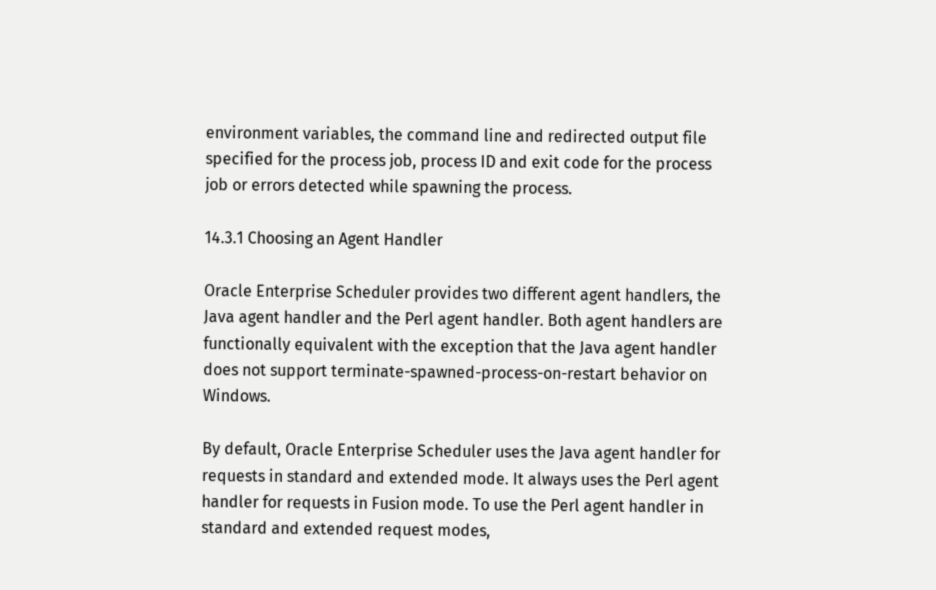environment variables, the command line and redirected output file specified for the process job, process ID and exit code for the process job or errors detected while spawning the process.

14.3.1 Choosing an Agent Handler

Oracle Enterprise Scheduler provides two different agent handlers, the Java agent handler and the Perl agent handler. Both agent handlers are functionally equivalent with the exception that the Java agent handler does not support terminate-spawned-process-on-restart behavior on Windows.

By default, Oracle Enterprise Scheduler uses the Java agent handler for requests in standard and extended mode. It always uses the Perl agent handler for requests in Fusion mode. To use the Perl agent handler in standard and extended request modes,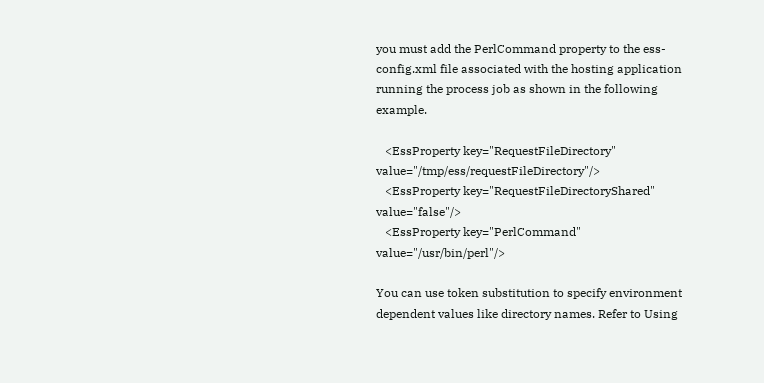you must add the PerlCommand property to the ess-config.xml file associated with the hosting application running the process job as shown in the following example.

   <EssProperty key="RequestFileDirectory" value="/tmp/ess/requestFileDirectory"/>
   <EssProperty key="RequestFileDirectoryShared" value="false"/>
   <EssProperty key="PerlCommand" value="/usr/bin/perl"/>

You can use token substitution to specify environment dependent values like directory names. Refer to Using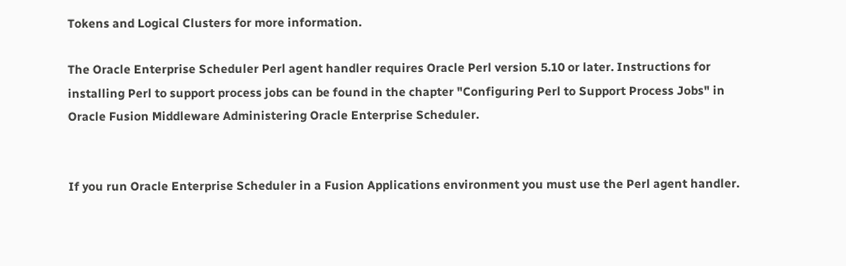Tokens and Logical Clusters for more information.

The Oracle Enterprise Scheduler Perl agent handler requires Oracle Perl version 5.10 or later. Instructions for installing Perl to support process jobs can be found in the chapter "Configuring Perl to Support Process Jobs" in Oracle Fusion Middleware Administering Oracle Enterprise Scheduler.


If you run Oracle Enterprise Scheduler in a Fusion Applications environment you must use the Perl agent handler.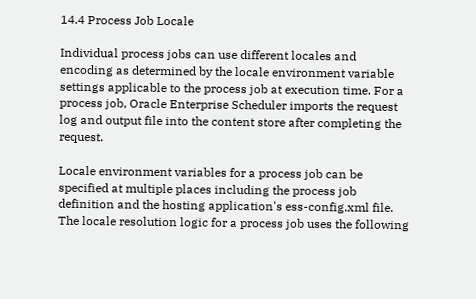14.4 Process Job Locale

Individual process jobs can use different locales and encoding as determined by the locale environment variable settings applicable to the process job at execution time. For a process job, Oracle Enterprise Scheduler imports the request log and output file into the content store after completing the request.

Locale environment variables for a process job can be specified at multiple places including the process job definition and the hosting application's ess-config.xml file. The locale resolution logic for a process job uses the following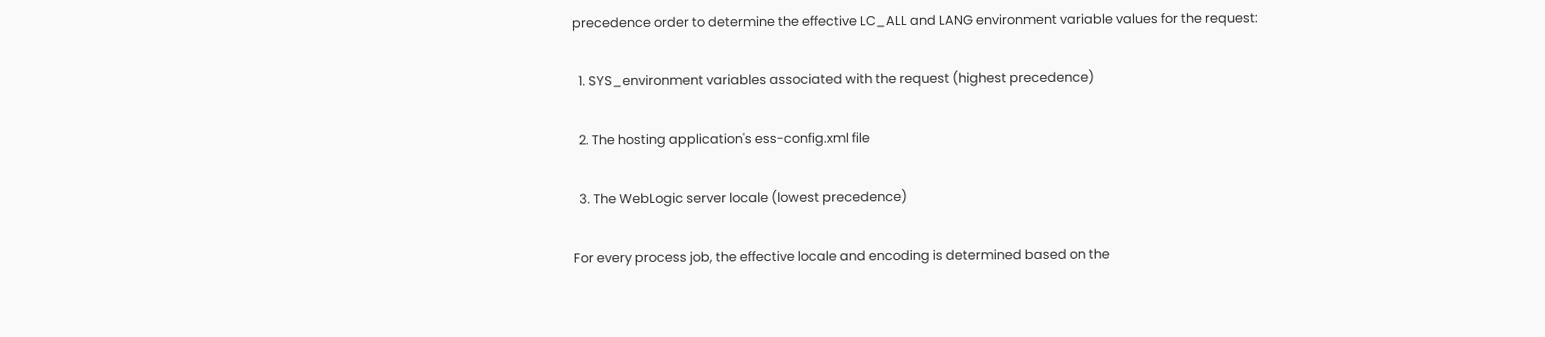precedence order to determine the effective LC_ALL and LANG environment variable values for the request:

  1. SYS_environment variables associated with the request (highest precedence)

  2. The hosting application's ess-config.xml file

  3. The WebLogic server locale (lowest precedence)

For every process job, the effective locale and encoding is determined based on the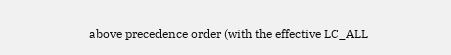above precedence order (with the effective LC_ALL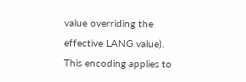value overriding the effective LANG value). This encoding applies to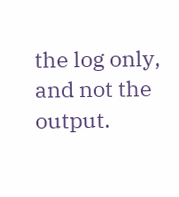the log only, and not the output.